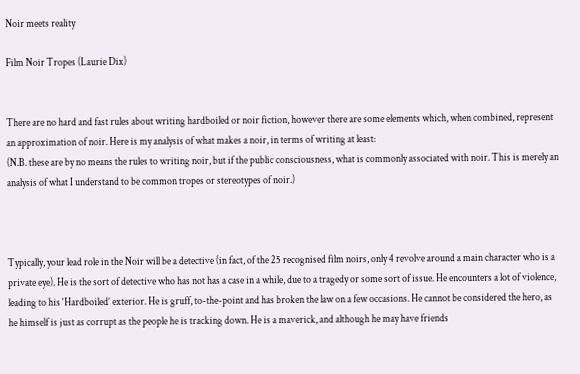Noir meets reality

Film Noir Tropes (Laurie Dix)


There are no hard and fast rules about writing hardboiled or noir fiction, however there are some elements which, when combined, represent an approximation of noir. Here is my analysis of what makes a noir, in terms of writing at least:
(N.B. these are by no means the rules to writing noir, but if the public consciousness, what is commonly associated with noir. This is merely an analysis of what I understand to be common tropes or stereotypes of noir.)



Typically, your lead role in the Noir will be a detective (in fact, of the 25 recognised film noirs, only 4 revolve around a main character who is a private eye). He is the sort of detective who has not has a case in a while, due to a tragedy or some sort of issue. He encounters a lot of violence, leading to his ‘Hardboiled’ exterior. He is gruff, to-the-point and has broken the law on a few occasions. He cannot be considered the hero, as he himself is just as corrupt as the people he is tracking down. He is a maverick, and although he may have friends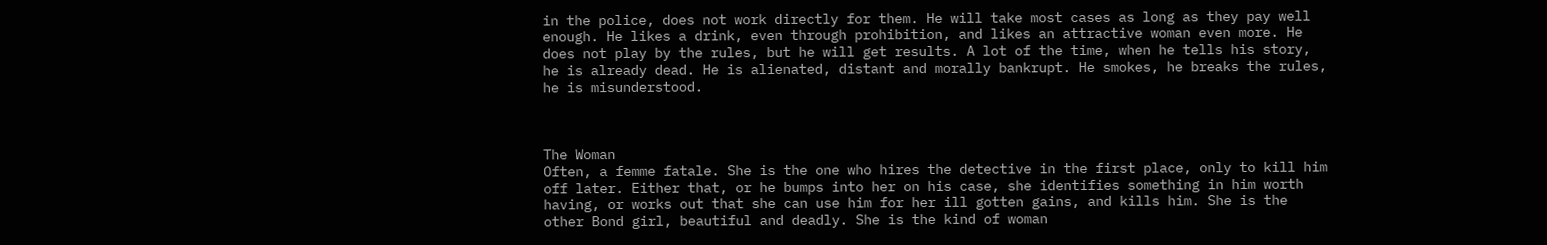in the police, does not work directly for them. He will take most cases as long as they pay well enough. He likes a drink, even through prohibition, and likes an attractive woman even more. He does not play by the rules, but he will get results. A lot of the time, when he tells his story, he is already dead. He is alienated, distant and morally bankrupt. He smokes, he breaks the rules, he is misunderstood.



The Woman
Often, a femme fatale. She is the one who hires the detective in the first place, only to kill him off later. Either that, or he bumps into her on his case, she identifies something in him worth having, or works out that she can use him for her ill gotten gains, and kills him. She is the other Bond girl, beautiful and deadly. She is the kind of woman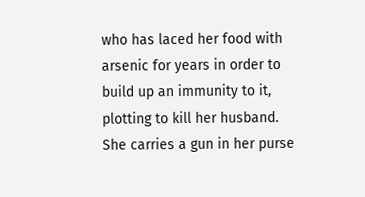who has laced her food with arsenic for years in order to build up an immunity to it, plotting to kill her husband. She carries a gun in her purse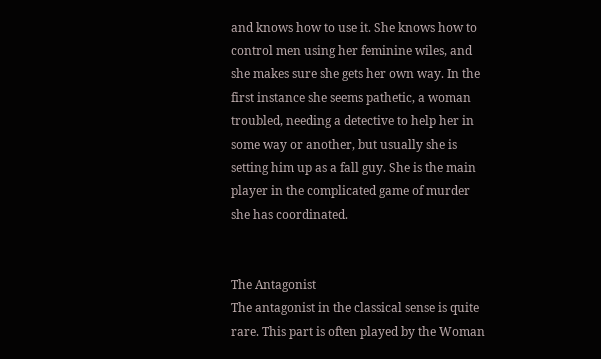and knows how to use it. She knows how to control men using her feminine wiles, and she makes sure she gets her own way. In the first instance she seems pathetic, a woman troubled, needing a detective to help her in some way or another, but usually she is setting him up as a fall guy. She is the main player in the complicated game of murder she has coordinated.


The Antagonist
The antagonist in the classical sense is quite rare. This part is often played by the Woman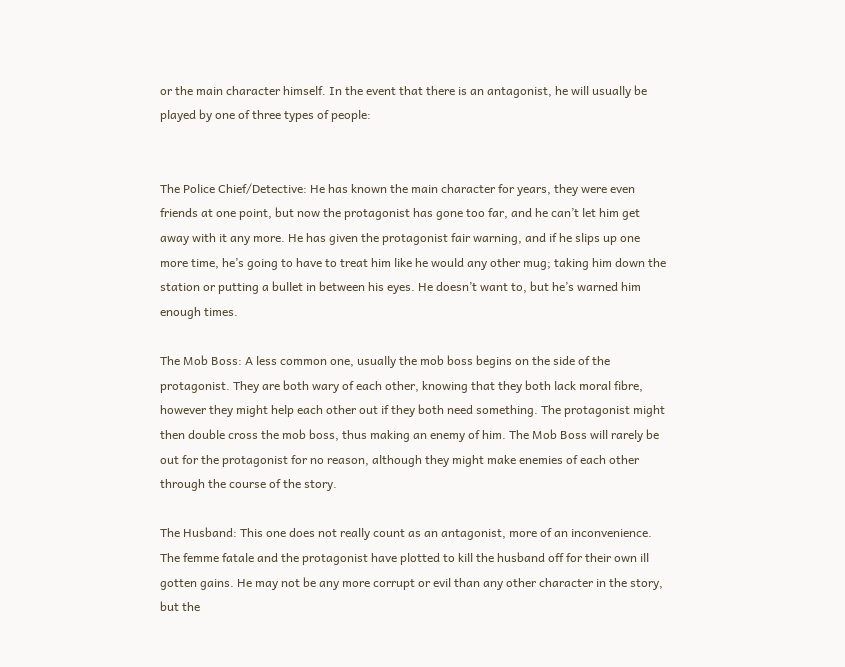or the main character himself. In the event that there is an antagonist, he will usually be played by one of three types of people:


The Police Chief/Detective: He has known the main character for years, they were even friends at one point, but now the protagonist has gone too far, and he can’t let him get away with it any more. He has given the protagonist fair warning, and if he slips up one more time, he’s going to have to treat him like he would any other mug; taking him down the station or putting a bullet in between his eyes. He doesn’t want to, but he’s warned him enough times.

The Mob Boss: A less common one, usually the mob boss begins on the side of the protagonist. They are both wary of each other, knowing that they both lack moral fibre, however they might help each other out if they both need something. The protagonist might then double cross the mob boss, thus making an enemy of him. The Mob Boss will rarely be out for the protagonist for no reason, although they might make enemies of each other through the course of the story.

The Husband: This one does not really count as an antagonist, more of an inconvenience. The femme fatale and the protagonist have plotted to kill the husband off for their own ill gotten gains. He may not be any more corrupt or evil than any other character in the story, but the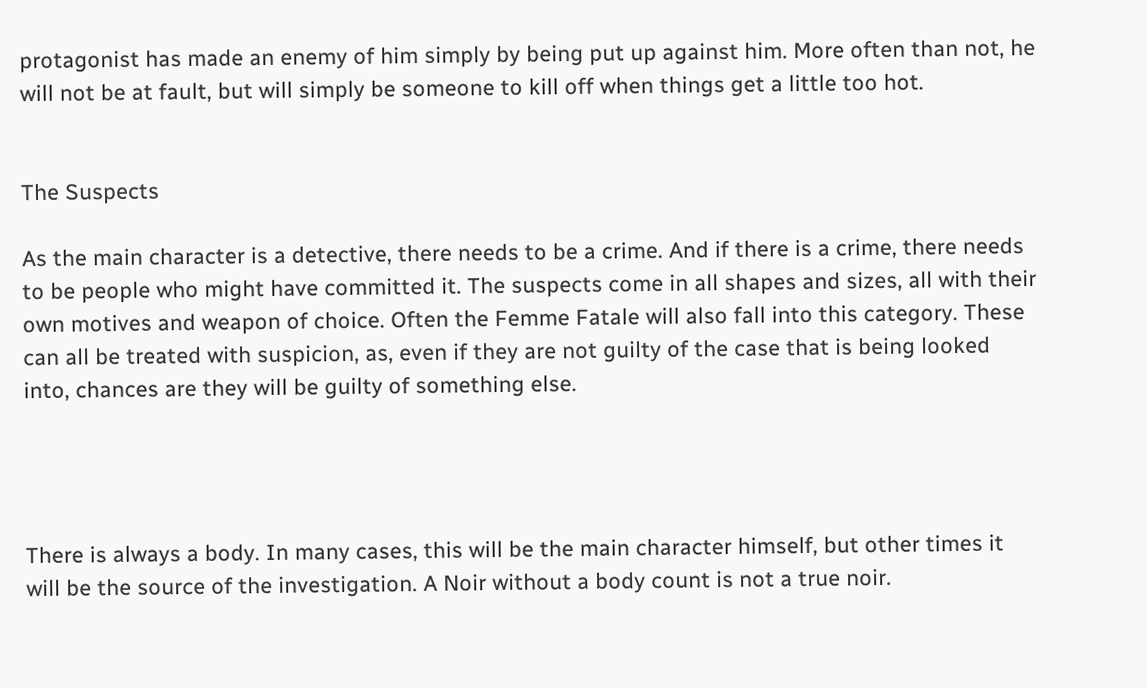protagonist has made an enemy of him simply by being put up against him. More often than not, he will not be at fault, but will simply be someone to kill off when things get a little too hot.


The Suspects

As the main character is a detective, there needs to be a crime. And if there is a crime, there needs to be people who might have committed it. The suspects come in all shapes and sizes, all with their own motives and weapon of choice. Often the Femme Fatale will also fall into this category. These can all be treated with suspicion, as, even if they are not guilty of the case that is being looked into, chances are they will be guilty of something else.




There is always a body. In many cases, this will be the main character himself, but other times it will be the source of the investigation. A Noir without a body count is not a true noir.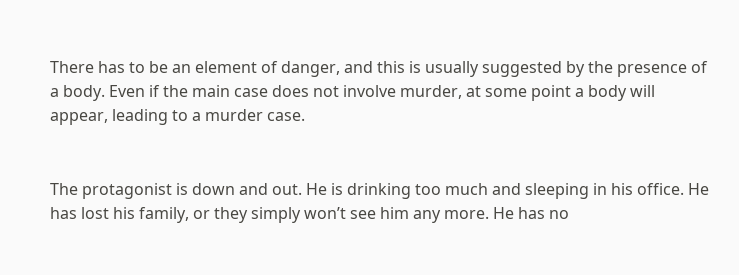There has to be an element of danger, and this is usually suggested by the presence of a body. Even if the main case does not involve murder, at some point a body will appear, leading to a murder case.


The protagonist is down and out. He is drinking too much and sleeping in his office. He has lost his family, or they simply won’t see him any more. He has no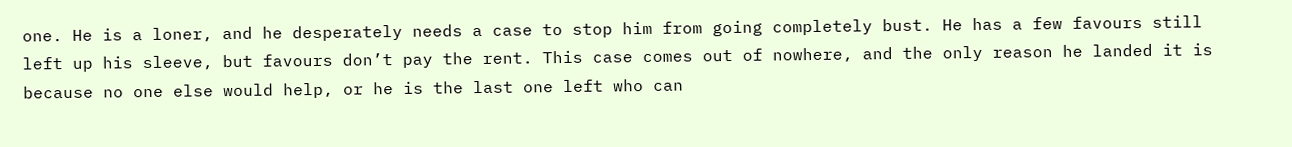one. He is a loner, and he desperately needs a case to stop him from going completely bust. He has a few favours still left up his sleeve, but favours don’t pay the rent. This case comes out of nowhere, and the only reason he landed it is because no one else would help, or he is the last one left who can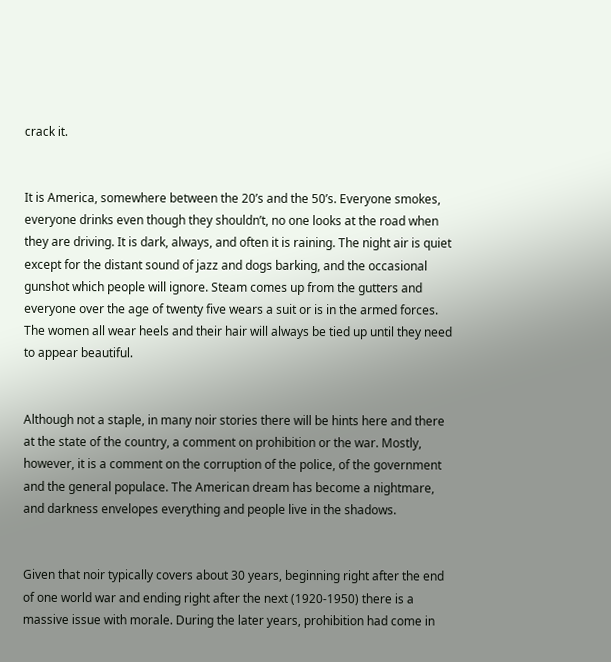crack it.


It is America, somewhere between the 20’s and the 50’s. Everyone smokes, everyone drinks even though they shouldn’t, no one looks at the road when they are driving. It is dark, always, and often it is raining. The night air is quiet except for the distant sound of jazz and dogs barking, and the occasional gunshot which people will ignore. Steam comes up from the gutters and everyone over the age of twenty five wears a suit or is in the armed forces. The women all wear heels and their hair will always be tied up until they need to appear beautiful.


Although not a staple, in many noir stories there will be hints here and there at the state of the country, a comment on prohibition or the war. Mostly, however, it is a comment on the corruption of the police, of the government and the general populace. The American dream has become a nightmare, and darkness envelopes everything and people live in the shadows.


Given that noir typically covers about 30 years, beginning right after the end of one world war and ending right after the next (1920-1950) there is a massive issue with morale. During the later years, prohibition had come in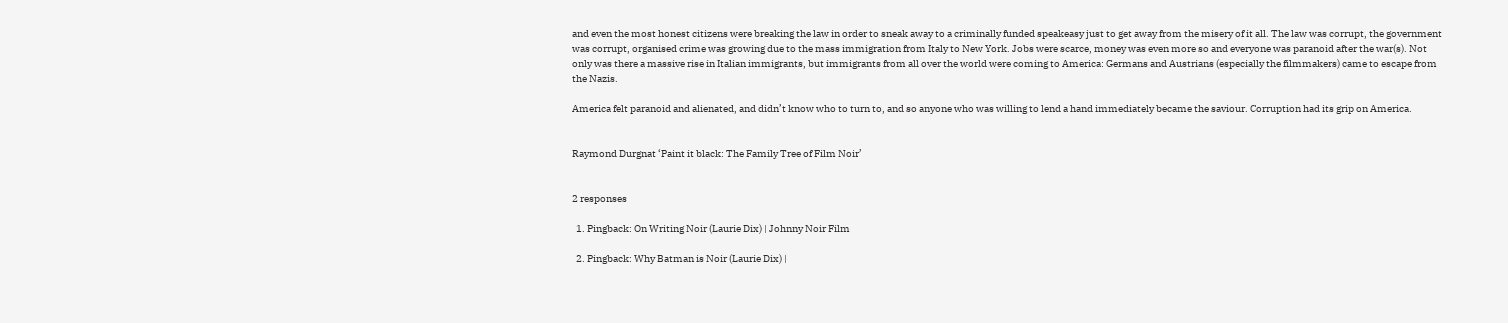and even the most honest citizens were breaking the law in order to sneak away to a criminally funded speakeasy just to get away from the misery of it all. The law was corrupt, the government was corrupt, organised crime was growing due to the mass immigration from Italy to New York. Jobs were scarce, money was even more so and everyone was paranoid after the war(s). Not only was there a massive rise in Italian immigrants, but immigrants from all over the world were coming to America: Germans and Austrians (especially the filmmakers) came to escape from the Nazis.

America felt paranoid and alienated, and didn’t know who to turn to, and so anyone who was willing to lend a hand immediately became the saviour. Corruption had its grip on America.


Raymond Durgnat ‘Paint it black: The Family Tree of Film Noir’


2 responses

  1. Pingback: On Writing Noir (Laurie Dix) | Johnny Noir Film

  2. Pingback: Why Batman is Noir (Laurie Dix) |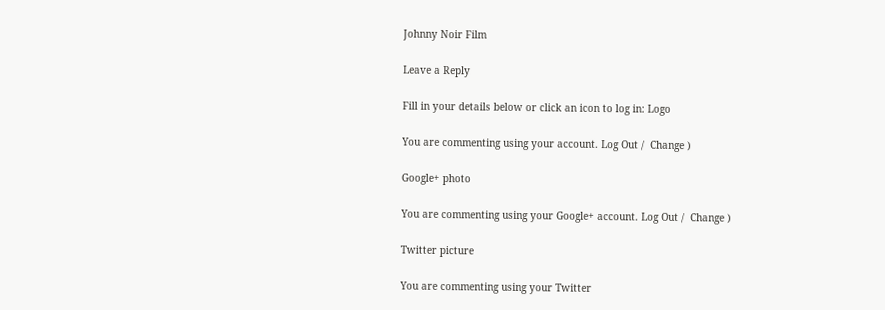Johnny Noir Film

Leave a Reply

Fill in your details below or click an icon to log in: Logo

You are commenting using your account. Log Out /  Change )

Google+ photo

You are commenting using your Google+ account. Log Out /  Change )

Twitter picture

You are commenting using your Twitter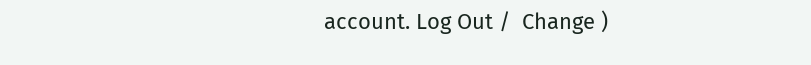account. Log Out /  Change )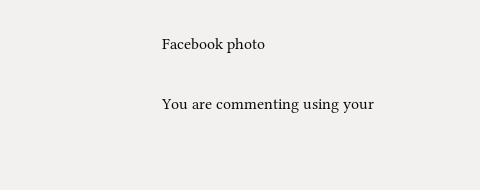Facebook photo

You are commenting using your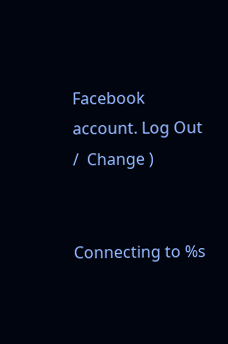Facebook account. Log Out /  Change )


Connecting to %s